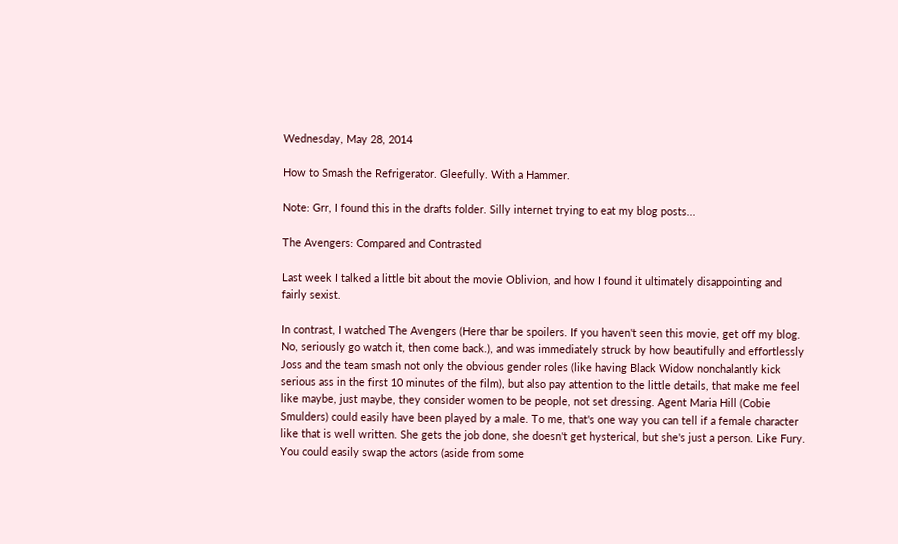Wednesday, May 28, 2014

How to Smash the Refrigerator. Gleefully. With a Hammer.

Note: Grr, I found this in the drafts folder. Silly internet trying to eat my blog posts...

The Avengers: Compared and Contrasted

Last week I talked a little bit about the movie Oblivion, and how I found it ultimately disappointing and fairly sexist.

In contrast, I watched The Avengers (Here thar be spoilers. If you haven't seen this movie, get off my blog. No, seriously go watch it, then come back.), and was immediately struck by how beautifully and effortlessly Joss and the team smash not only the obvious gender roles (like having Black Widow nonchalantly kick serious ass in the first 10 minutes of the film), but also pay attention to the little details, that make me feel like maybe, just maybe, they consider women to be people, not set dressing. Agent Maria Hill (Cobie Smulders) could easily have been played by a male. To me, that's one way you can tell if a female character like that is well written. She gets the job done, she doesn't get hysterical, but she's just a person. Like Fury. You could easily swap the actors (aside from some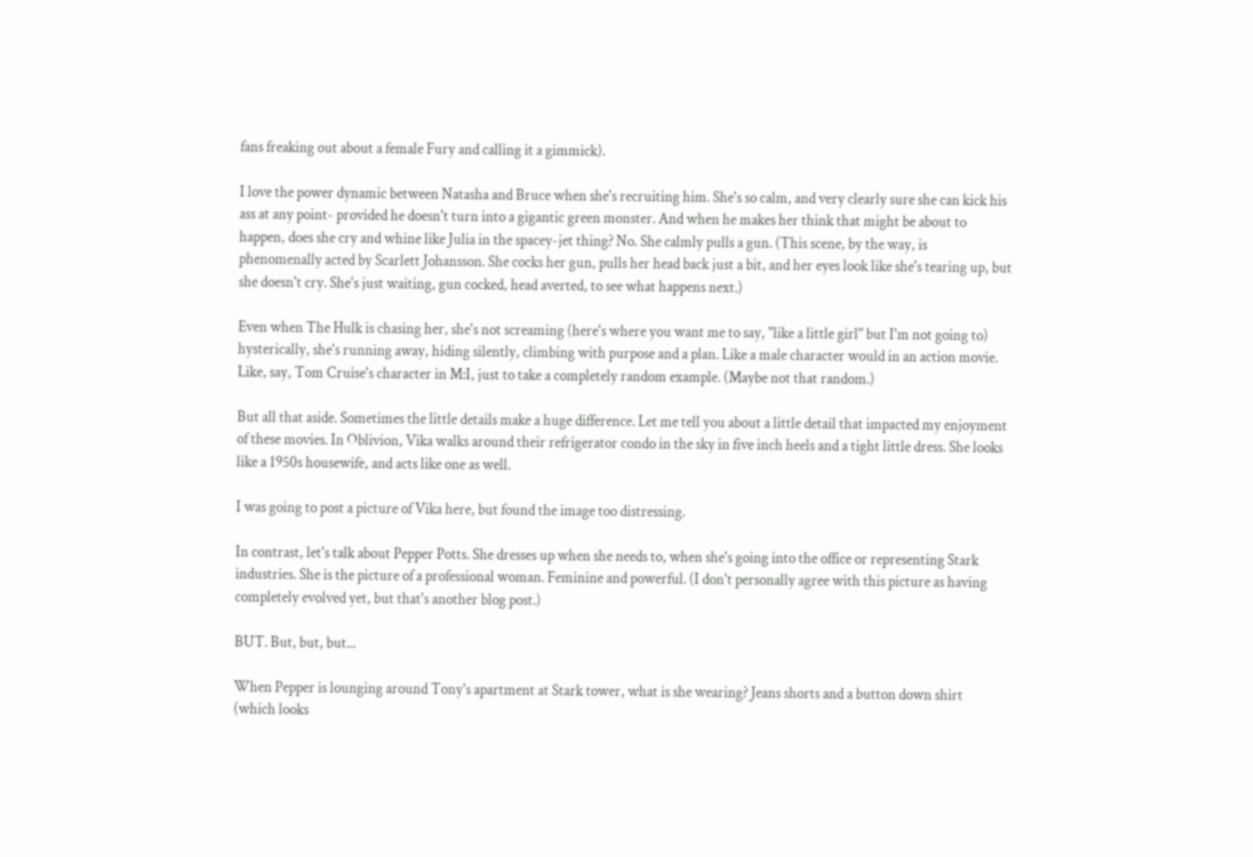fans freaking out about a female Fury and calling it a gimmick).

I love the power dynamic between Natasha and Bruce when she's recruiting him. She's so calm, and very clearly sure she can kick his ass at any point- provided he doesn't turn into a gigantic green monster. And when he makes her think that might be about to happen, does she cry and whine like Julia in the spacey-jet thing? No. She calmly pulls a gun. (This scene, by the way, is phenomenally acted by Scarlett Johansson. She cocks her gun, pulls her head back just a bit, and her eyes look like she's tearing up, but she doesn't cry. She's just waiting, gun cocked, head averted, to see what happens next.)

Even when The Hulk is chasing her, she's not screaming (here's where you want me to say, "like a little girl" but I'm not going to) hysterically, she's running away, hiding silently, climbing with purpose and a plan. Like a male character would in an action movie. Like, say, Tom Cruise's character in M:I, just to take a completely random example. (Maybe not that random.)

But all that aside. Sometimes the little details make a huge difference. Let me tell you about a little detail that impacted my enjoyment of these movies. In Oblivion, Vika walks around their refrigerator condo in the sky in five inch heels and a tight little dress. She looks like a 1950s housewife, and acts like one as well.

I was going to post a picture of Vika here, but found the image too distressing.

In contrast, let's talk about Pepper Potts. She dresses up when she needs to, when she's going into the office or representing Stark industries. She is the picture of a professional woman. Feminine and powerful. (I don't personally agree with this picture as having completely evolved yet, but that's another blog post.)

BUT. But, but, but...

When Pepper is lounging around Tony's apartment at Stark tower, what is she wearing? Jeans shorts and a button down shirt (which looks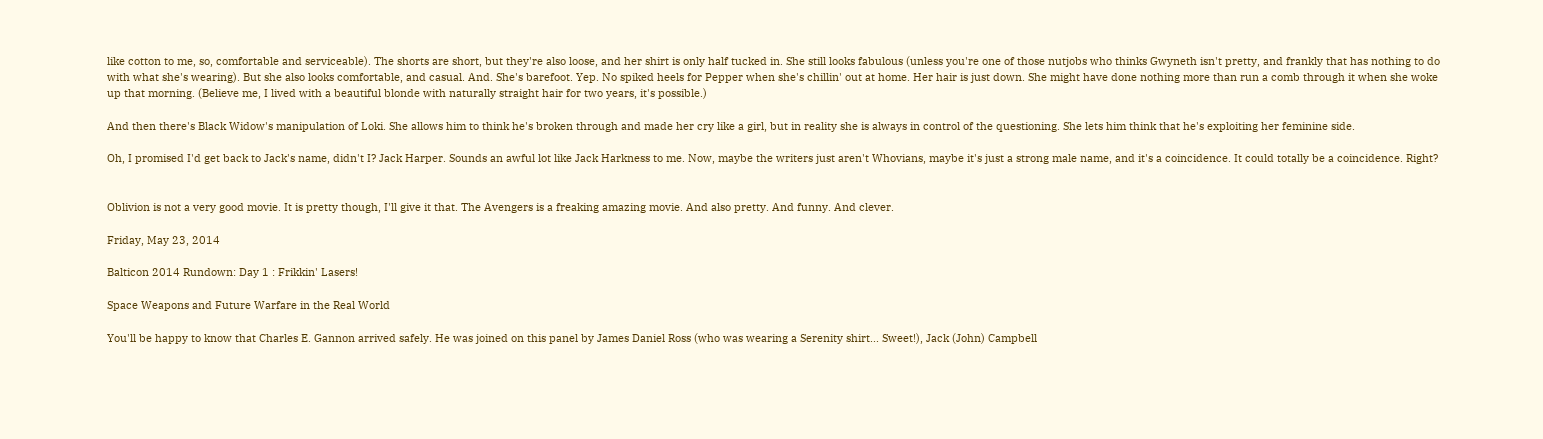like cotton to me, so, comfortable and serviceable). The shorts are short, but they're also loose, and her shirt is only half tucked in. She still looks fabulous (unless you're one of those nutjobs who thinks Gwyneth isn't pretty, and frankly that has nothing to do with what she's wearing). But she also looks comfortable, and casual. And. She's barefoot. Yep. No spiked heels for Pepper when she's chillin' out at home. Her hair is just down. She might have done nothing more than run a comb through it when she woke up that morning. (Believe me, I lived with a beautiful blonde with naturally straight hair for two years, it's possible.)

And then there's Black Widow's manipulation of Loki. She allows him to think he's broken through and made her cry like a girl, but in reality she is always in control of the questioning. She lets him think that he's exploiting her feminine side.

Oh, I promised I'd get back to Jack's name, didn't I? Jack Harper. Sounds an awful lot like Jack Harkness to me. Now, maybe the writers just aren't Whovians, maybe it's just a strong male name, and it's a coincidence. It could totally be a coincidence. Right?


Oblivion is not a very good movie. It is pretty though, I'll give it that. The Avengers is a freaking amazing movie. And also pretty. And funny. And clever.

Friday, May 23, 2014

Balticon 2014 Rundown: Day 1 : Frikkin' Lasers!

Space Weapons and Future Warfare in the Real World

You'll be happy to know that Charles E. Gannon arrived safely. He was joined on this panel by James Daniel Ross (who was wearing a Serenity shirt... Sweet!), Jack (John) Campbell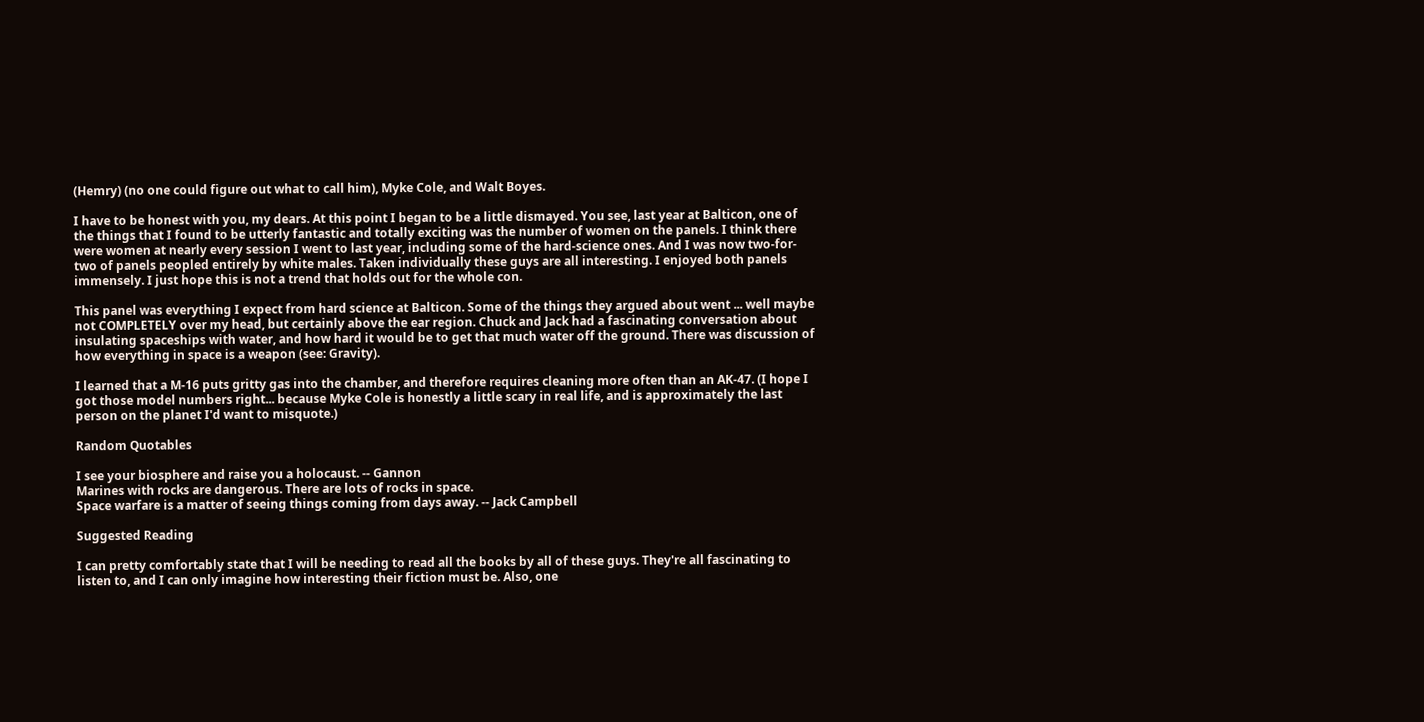(Hemry) (no one could figure out what to call him), Myke Cole, and Walt Boyes.

I have to be honest with you, my dears. At this point I began to be a little dismayed. You see, last year at Balticon, one of the things that I found to be utterly fantastic and totally exciting was the number of women on the panels. I think there were women at nearly every session I went to last year, including some of the hard-science ones. And I was now two-for-two of panels peopled entirely by white males. Taken individually these guys are all interesting. I enjoyed both panels immensely. I just hope this is not a trend that holds out for the whole con.

This panel was everything I expect from hard science at Balticon. Some of the things they argued about went ... well maybe not COMPLETELY over my head, but certainly above the ear region. Chuck and Jack had a fascinating conversation about insulating spaceships with water, and how hard it would be to get that much water off the ground. There was discussion of how everything in space is a weapon (see: Gravity).

I learned that a M-16 puts gritty gas into the chamber, and therefore requires cleaning more often than an AK-47. (I hope I got those model numbers right... because Myke Cole is honestly a little scary in real life, and is approximately the last person on the planet I'd want to misquote.)

Random Quotables

I see your biosphere and raise you a holocaust. -- Gannon
Marines with rocks are dangerous. There are lots of rocks in space.
Space warfare is a matter of seeing things coming from days away. -- Jack Campbell

Suggested Reading

I can pretty comfortably state that I will be needing to read all the books by all of these guys. They're all fascinating to listen to, and I can only imagine how interesting their fiction must be. Also, one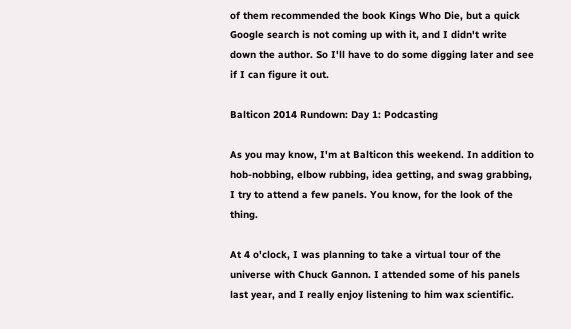of them recommended the book Kings Who Die, but a quick Google search is not coming up with it, and I didn't write down the author. So I'll have to do some digging later and see if I can figure it out.

Balticon 2014 Rundown: Day 1: Podcasting

As you may know, I'm at Balticon this weekend. In addition to hob-nobbing, elbow rubbing, idea getting, and swag grabbing, I try to attend a few panels. You know, for the look of the thing.

At 4 o'clock, I was planning to take a virtual tour of the universe with Chuck Gannon. I attended some of his panels last year, and I really enjoy listening to him wax scientific.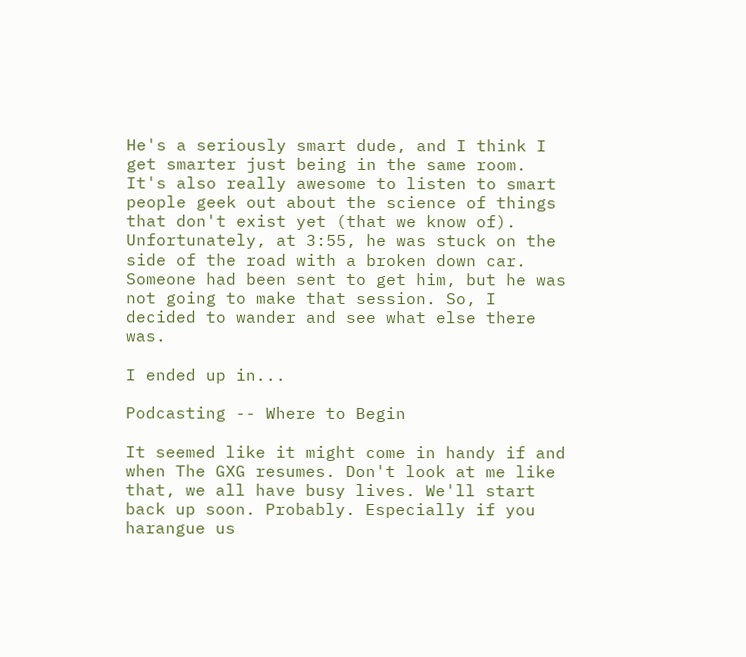He's a seriously smart dude, and I think I get smarter just being in the same room. It's also really awesome to listen to smart people geek out about the science of things that don't exist yet (that we know of). Unfortunately, at 3:55, he was stuck on the side of the road with a broken down car. Someone had been sent to get him, but he was not going to make that session. So, I decided to wander and see what else there was.

I ended up in...

Podcasting -- Where to Begin

It seemed like it might come in handy if and when The GXG resumes. Don't look at me like that, we all have busy lives. We'll start back up soon. Probably. Especially if you harangue us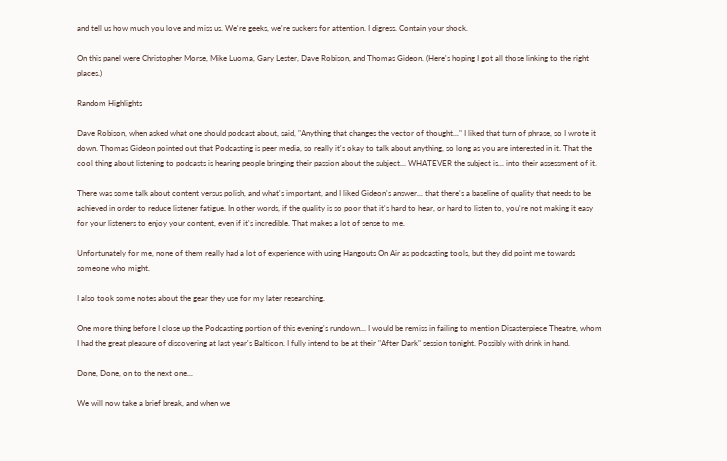and tell us how much you love and miss us. We're geeks, we're suckers for attention. I digress. Contain your shock.

On this panel were Christopher Morse, Mike Luoma, Gary Lester, Dave Robison, and Thomas Gideon. (Here's hoping I got all those linking to the right places.)

Random Highlights

Dave Robison, when asked what one should podcast about, said, "Anything that changes the vector of thought..." I liked that turn of phrase, so I wrote it down. Thomas Gideon pointed out that Podcasting is peer media, so really it's okay to talk about anything, so long as you are interested in it. That the cool thing about listening to podcasts is hearing people bringing their passion about the subject... WHATEVER the subject is... into their assessment of it.

There was some talk about content versus polish, and what's important, and I liked Gideon's answer... that there's a baseline of quality that needs to be achieved in order to reduce listener fatigue. In other words, if the quality is so poor that it's hard to hear, or hard to listen to, you're not making it easy for your listeners to enjoy your content, even if it's incredible. That makes a lot of sense to me.

Unfortunately for me, none of them really had a lot of experience with using Hangouts On Air as podcasting tools, but they did point me towards someone who might.

I also took some notes about the gear they use for my later researching.

One more thing before I close up the Podcasting portion of this evening's rundown... I would be remiss in failing to mention Disasterpiece Theatre, whom I had the great pleasure of discovering at last year's Balticon. I fully intend to be at their "After Dark" session tonight. Possibly with drink in hand.

Done, Done, on to the next one...

We will now take a brief break, and when we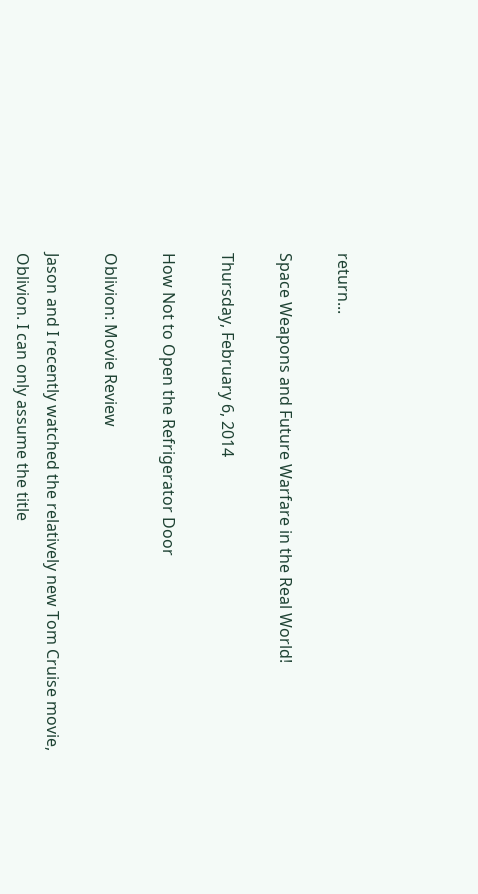return...

Space Weapons and Future Warfare in the Real World!

Thursday, February 6, 2014

How Not to Open the Refrigerator Door

Oblivion: Movie Review

Jason and I recently watched the relatively new Tom Cruise movie, Oblivion. I can only assume the title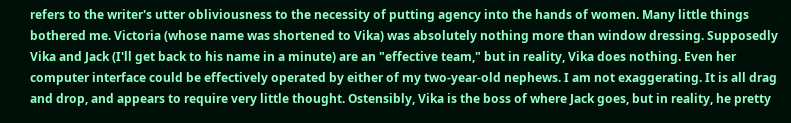refers to the writer's utter obliviousness to the necessity of putting agency into the hands of women. Many little things bothered me. Victoria (whose name was shortened to Vika) was absolutely nothing more than window dressing. Supposedly Vika and Jack (I'll get back to his name in a minute) are an "effective team," but in reality, Vika does nothing. Even her computer interface could be effectively operated by either of my two-year-old nephews. I am not exaggerating. It is all drag and drop, and appears to require very little thought. Ostensibly, Vika is the boss of where Jack goes, but in reality, he pretty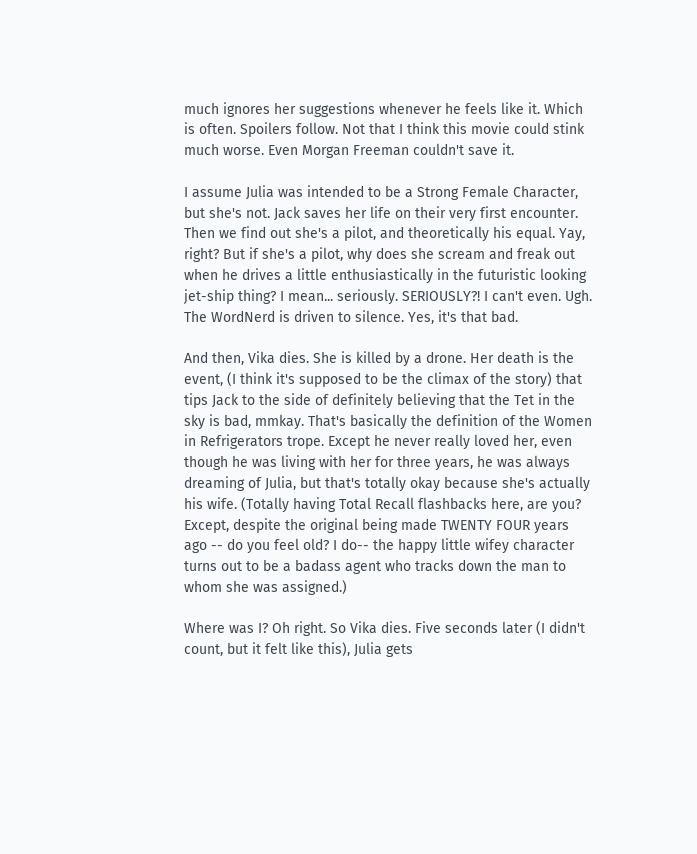much ignores her suggestions whenever he feels like it. Which is often. Spoilers follow. Not that I think this movie could stink much worse. Even Morgan Freeman couldn't save it.

I assume Julia was intended to be a Strong Female Character, but she's not. Jack saves her life on their very first encounter. Then we find out she's a pilot, and theoretically his equal. Yay, right? But if she's a pilot, why does she scream and freak out when he drives a little enthusiastically in the futuristic looking jet-ship thing? I mean... seriously. SERIOUSLY?! I can't even. Ugh. The WordNerd is driven to silence. Yes, it's that bad.

And then, Vika dies. She is killed by a drone. Her death is the event, (I think it's supposed to be the climax of the story) that tips Jack to the side of definitely believing that the Tet in the sky is bad, mmkay. That's basically the definition of the Women in Refrigerators trope. Except he never really loved her, even though he was living with her for three years, he was always dreaming of Julia, but that's totally okay because she's actually his wife. (Totally having Total Recall flashbacks here, are you? Except, despite the original being made TWENTY FOUR years ago -- do you feel old? I do-- the happy little wifey character turns out to be a badass agent who tracks down the man to whom she was assigned.)

Where was I? Oh right. So Vika dies. Five seconds later (I didn't count, but it felt like this), Julia gets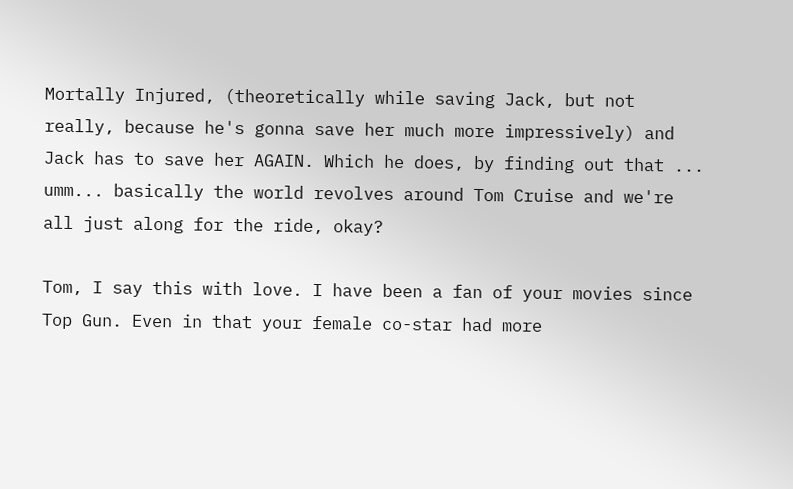Mortally Injured, (theoretically while saving Jack, but not really, because he's gonna save her much more impressively) and Jack has to save her AGAIN. Which he does, by finding out that ... umm... basically the world revolves around Tom Cruise and we're all just along for the ride, okay?

Tom, I say this with love. I have been a fan of your movies since Top Gun. Even in that your female co-star had more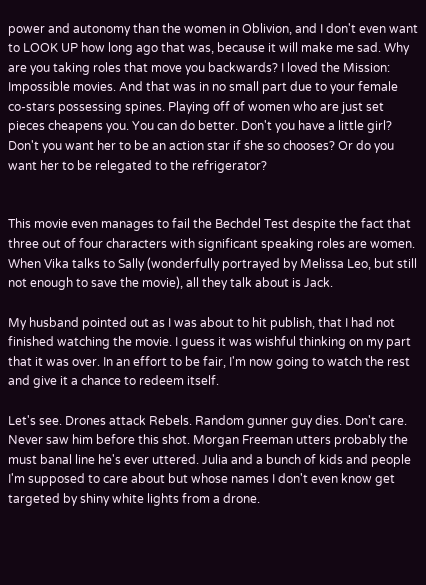power and autonomy than the women in Oblivion, and I don't even want to LOOK UP how long ago that was, because it will make me sad. Why are you taking roles that move you backwards? I loved the Mission: Impossible movies. And that was in no small part due to your female co-stars possessing spines. Playing off of women who are just set pieces cheapens you. You can do better. Don't you have a little girl? Don't you want her to be an action star if she so chooses? Or do you want her to be relegated to the refrigerator?


This movie even manages to fail the Bechdel Test despite the fact that three out of four characters with significant speaking roles are women. When Vika talks to Sally (wonderfully portrayed by Melissa Leo, but still not enough to save the movie), all they talk about is Jack.

My husband pointed out as I was about to hit publish, that I had not finished watching the movie. I guess it was wishful thinking on my part that it was over. In an effort to be fair, I'm now going to watch the rest and give it a chance to redeem itself.

Let's see. Drones attack Rebels. Random gunner guy dies. Don't care. Never saw him before this shot. Morgan Freeman utters probably the must banal line he's ever uttered. Julia and a bunch of kids and people I'm supposed to care about but whose names I don't even know get targeted by shiny white lights from a drone.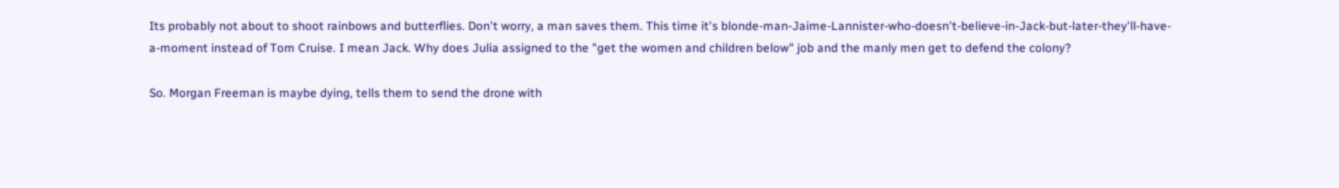Its probably not about to shoot rainbows and butterflies. Don't worry, a man saves them. This time it's blonde-man-Jaime-Lannister-who-doesn't-believe-in-Jack-but-later-they'll-have-a-moment instead of Tom Cruise. I mean Jack. Why does Julia assigned to the "get the women and children below" job and the manly men get to defend the colony?

So. Morgan Freeman is maybe dying, tells them to send the drone with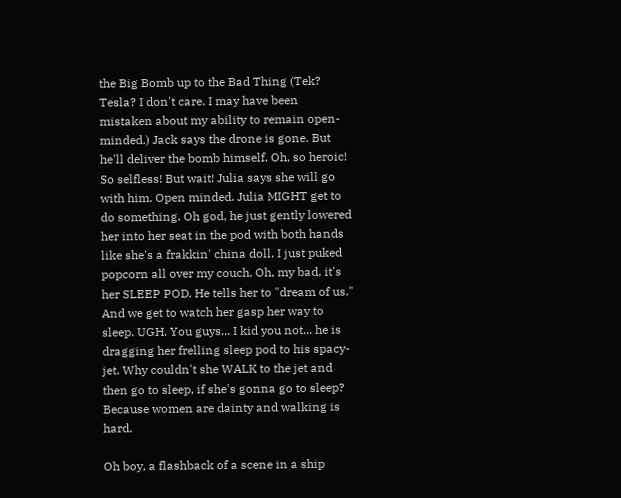the Big Bomb up to the Bad Thing (Tek? Tesla? I don't care. I may have been mistaken about my ability to remain open-minded.) Jack says the drone is gone. But he'll deliver the bomb himself. Oh, so heroic! So selfless! But wait! Julia says she will go with him. Open minded. Julia MIGHT get to do something. Oh god, he just gently lowered her into her seat in the pod with both hands like she's a frakkin' china doll. I just puked popcorn all over my couch. Oh, my bad, it's her SLEEP POD. He tells her to "dream of us." And we get to watch her gasp her way to sleep. UGH. You guys... I kid you not... he is dragging her frelling sleep pod to his spacy-jet. Why couldn't she WALK to the jet and then go to sleep, if she's gonna go to sleep? Because women are dainty and walking is hard.

Oh boy, a flashback of a scene in a ship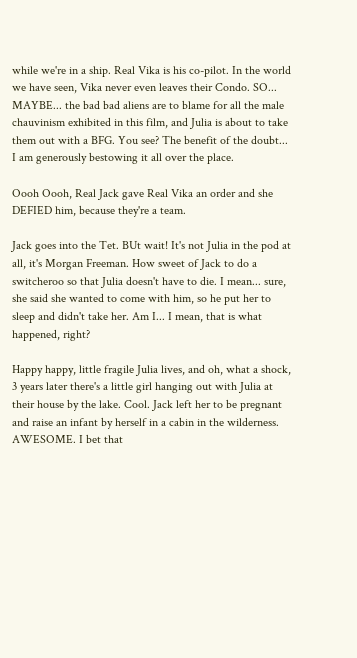while we're in a ship. Real Vika is his co-pilot. In the world we have seen, Vika never even leaves their Condo. SO... MAYBE... the bad bad aliens are to blame for all the male chauvinism exhibited in this film, and Julia is about to take them out with a BFG. You see? The benefit of the doubt... I am generously bestowing it all over the place.

Oooh Oooh, Real Jack gave Real Vika an order and she DEFIED him, because they're a team.

Jack goes into the Tet. BUt wait! It's not Julia in the pod at all, it's Morgan Freeman. How sweet of Jack to do a switcheroo so that Julia doesn't have to die. I mean... sure, she said she wanted to come with him, so he put her to sleep and didn't take her. Am I... I mean, that is what happened, right?

Happy happy, little fragile Julia lives, and oh, what a shock, 3 years later there's a little girl hanging out with Julia at their house by the lake. Cool. Jack left her to be pregnant and raise an infant by herself in a cabin in the wilderness. AWESOME. I bet that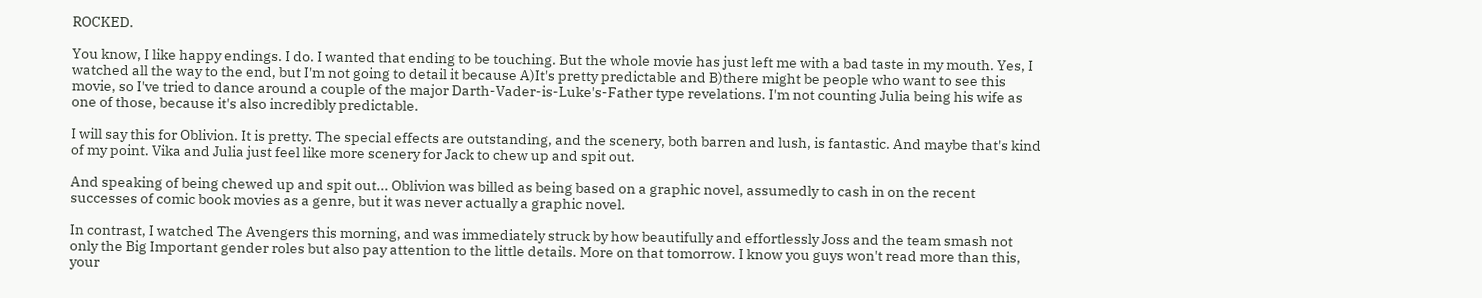ROCKED.

You know, I like happy endings. I do. I wanted that ending to be touching. But the whole movie has just left me with a bad taste in my mouth. Yes, I watched all the way to the end, but I'm not going to detail it because A)It's pretty predictable and B)there might be people who want to see this movie, so I've tried to dance around a couple of the major Darth-Vader-is-Luke's-Father type revelations. I'm not counting Julia being his wife as one of those, because it's also incredibly predictable.

I will say this for Oblivion. It is pretty. The special effects are outstanding, and the scenery, both barren and lush, is fantastic. And maybe that's kind of my point. Vika and Julia just feel like more scenery for Jack to chew up and spit out.

And speaking of being chewed up and spit out... Oblivion was billed as being based on a graphic novel, assumedly to cash in on the recent successes of comic book movies as a genre, but it was never actually a graphic novel.

In contrast, I watched The Avengers this morning, and was immediately struck by how beautifully and effortlessly Joss and the team smash not only the Big Important gender roles but also pay attention to the little details. More on that tomorrow. I know you guys won't read more than this, your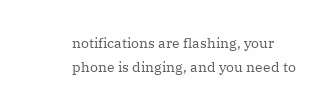notifications are flashing, your phone is dinging, and you need to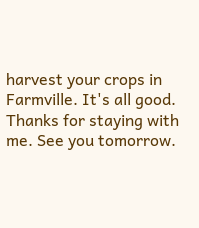harvest your crops in Farmville. It's all good. Thanks for staying with me. See you tomorrow.